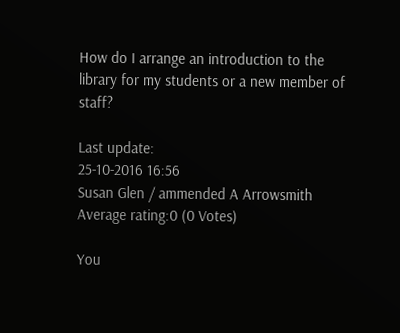How do I arrange an introduction to the library for my students or a new member of staff?

Last update:
25-10-2016 16:56
Susan Glen / ammended A Arrowsmith
Average rating:0 (0 Votes)

You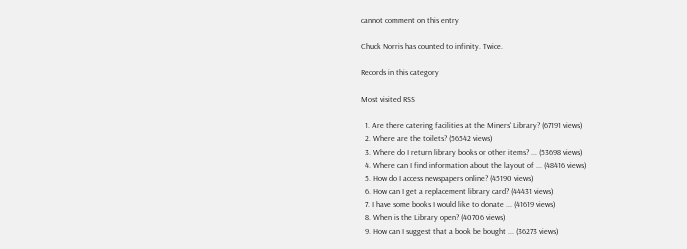cannot comment on this entry

Chuck Norris has counted to infinity. Twice.

Records in this category

Most visited RSS

  1. Are there catering facilities at the Miners' Library? (67191 views)
  2. Where are the toilets? (56542 views)
  3. Where do I return library books or other items? ... (53698 views)
  4. Where can I find information about the layout of ... (48416 views)
  5. How do I access newspapers online? (45190 views)
  6. How can I get a replacement library card? (44431 views)
  7. I have some books I would like to donate ... (41619 views)
  8. When is the Library open? (40706 views)
  9. How can I suggest that a book be bought ... (36273 views)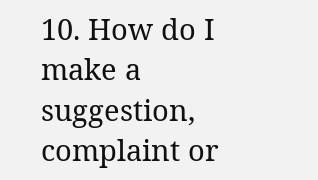10. How do I make a suggestion, complaint or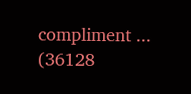compliment ... (36128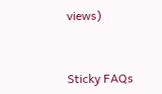views)


Sticky FAQs